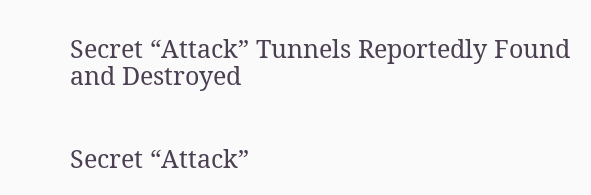Secret “Attack” Tunnels Reportedly Found and Destroyed


Secret “Attack”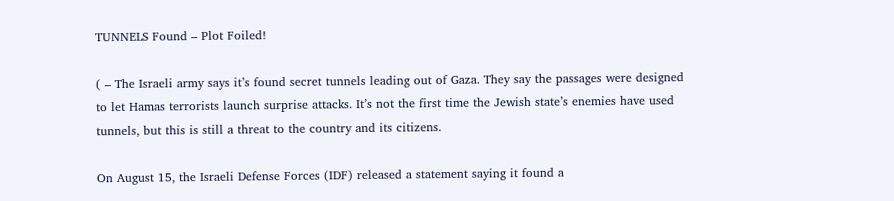TUNNELS Found – Plot Foiled!

( – The Israeli army says it’s found secret tunnels leading out of Gaza. They say the passages were designed to let Hamas terrorists launch surprise attacks. It’s not the first time the Jewish state’s enemies have used tunnels, but this is still a threat to the country and its citizens.

On August 15, the Israeli Defense Forces (IDF) released a statement saying it found a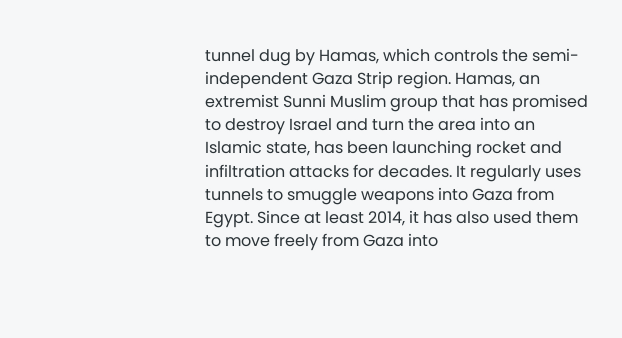tunnel dug by Hamas, which controls the semi-independent Gaza Strip region. Hamas, an extremist Sunni Muslim group that has promised to destroy Israel and turn the area into an Islamic state, has been launching rocket and infiltration attacks for decades. It regularly uses tunnels to smuggle weapons into Gaza from Egypt. Since at least 2014, it has also used them to move freely from Gaza into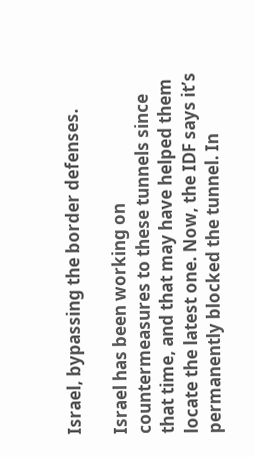Israel, bypassing the border defenses.

Israel has been working on countermeasures to these tunnels since that time, and that may have helped them locate the latest one. Now, the IDF says it’s permanently blocked the tunnel. In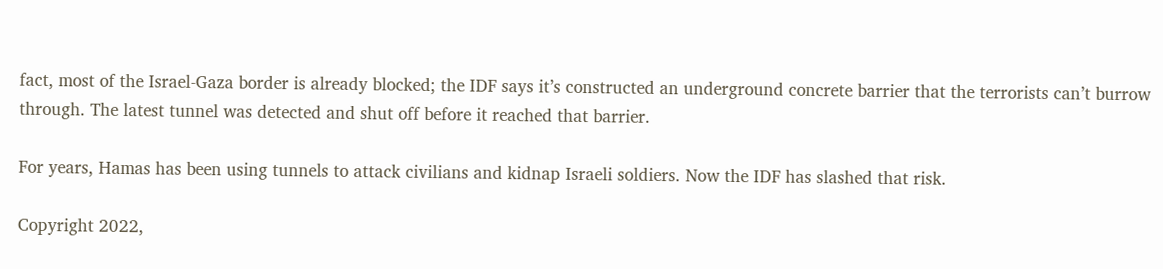fact, most of the Israel-Gaza border is already blocked; the IDF says it’s constructed an underground concrete barrier that the terrorists can’t burrow through. The latest tunnel was detected and shut off before it reached that barrier.

For years, Hamas has been using tunnels to attack civilians and kidnap Israeli soldiers. Now the IDF has slashed that risk.

Copyright 2022,